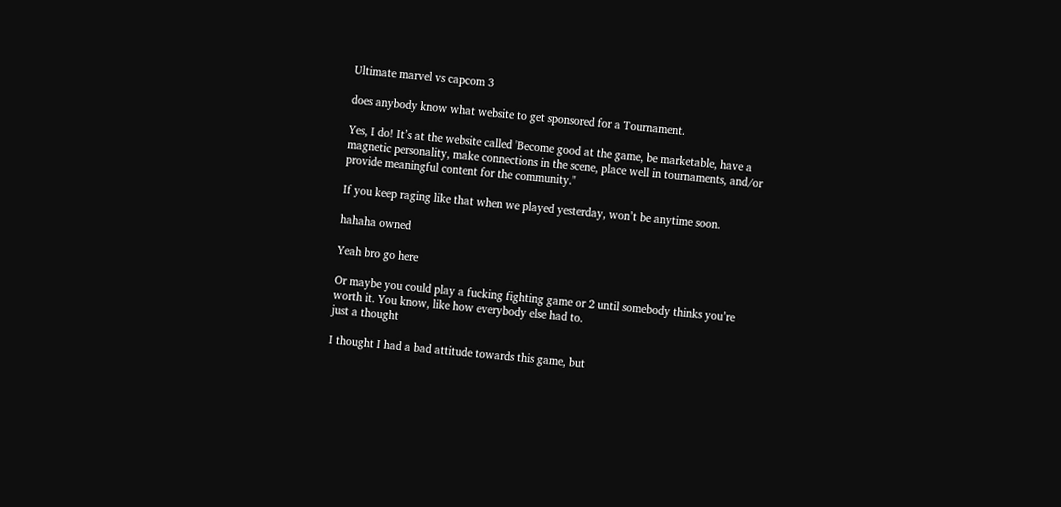Ultimate marvel vs capcom 3

does anybody know what website to get sponsored for a Tournament.

Yes, I do! It’s at the website called 'Become good at the game, be marketable, have a magnetic personality, make connections in the scene, place well in tournaments, and/or provide meaningful content for the community."

If you keep raging like that when we played yesterday, won’t be anytime soon.

hahaha owned

Yeah bro go here

Or maybe you could play a fucking fighting game or 2 until somebody thinks you’re worth it. You know, like how everybody else had to.
just a thought

I thought I had a bad attitude towards this game, but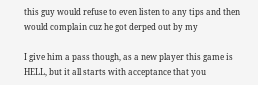this guy would refuse to even listen to any tips and then would complain cuz he got derped out by my

I give him a pass though, as a new player this game is HELL, but it all starts with acceptance that you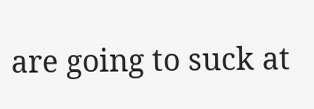are going to suck at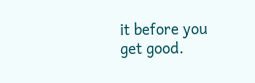it before you get good.